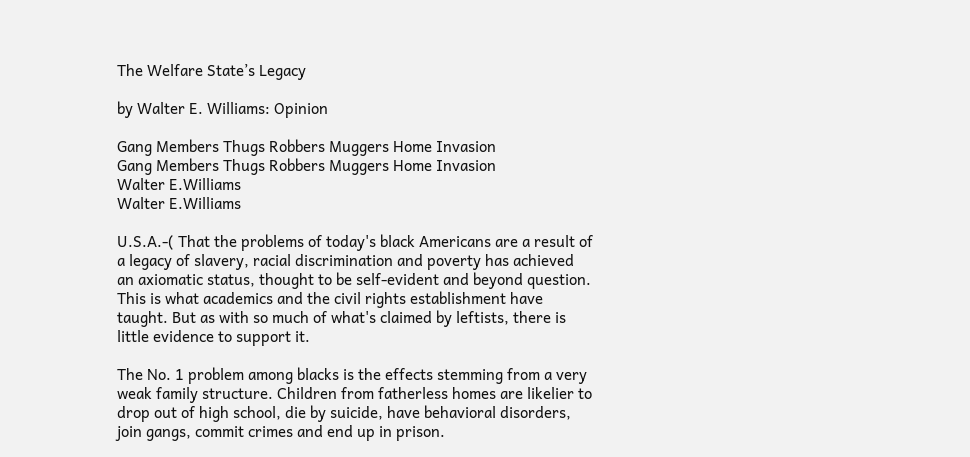The Welfare State’s Legacy

by Walter E. Williams: Opinion

Gang Members Thugs Robbers Muggers Home Invasion
Gang Members Thugs Robbers Muggers Home Invasion
Walter E.Williams
Walter E.Williams

U.S.A.-( That the problems of today's black Americans are a result of a legacy of slavery, racial discrimination and poverty has achieved an axiomatic status, thought to be self-evident and beyond question. This is what academics and the civil rights establishment have taught. But as with so much of what's claimed by leftists, there is little evidence to support it.

The No. 1 problem among blacks is the effects stemming from a very weak family structure. Children from fatherless homes are likelier to drop out of high school, die by suicide, have behavioral disorders, join gangs, commit crimes and end up in prison.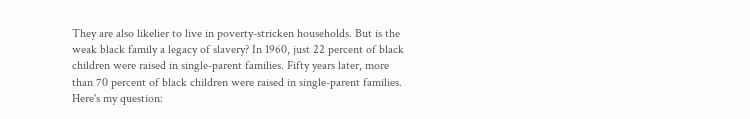They are also likelier to live in poverty-stricken households. But is the weak black family a legacy of slavery? In 1960, just 22 percent of black children were raised in single-parent families. Fifty years later, more than 70 percent of black children were raised in single-parent families. Here's my question: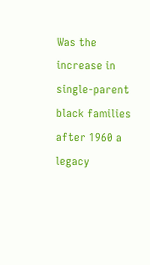Was the increase in single-parent black families after 1960 a legacy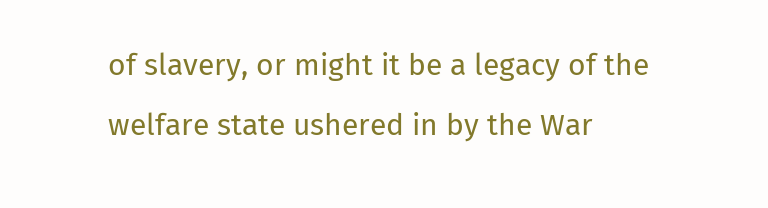of slavery, or might it be a legacy of the welfare state ushered in by the War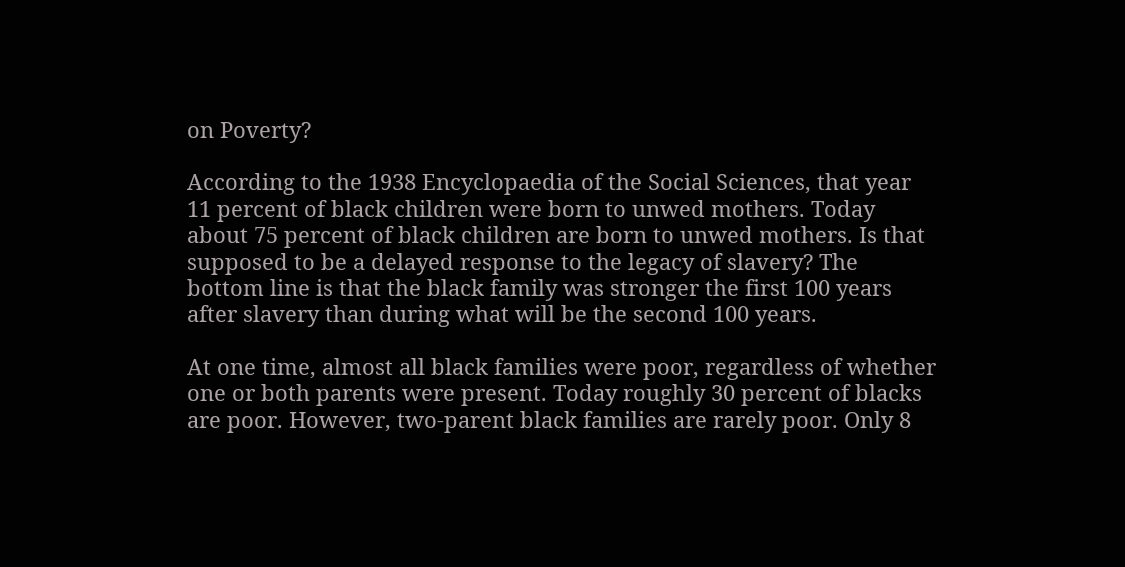on Poverty?

According to the 1938 Encyclopaedia of the Social Sciences, that year 11 percent of black children were born to unwed mothers. Today about 75 percent of black children are born to unwed mothers. Is that supposed to be a delayed response to the legacy of slavery? The bottom line is that the black family was stronger the first 100 years after slavery than during what will be the second 100 years.

At one time, almost all black families were poor, regardless of whether one or both parents were present. Today roughly 30 percent of blacks are poor. However, two-parent black families are rarely poor. Only 8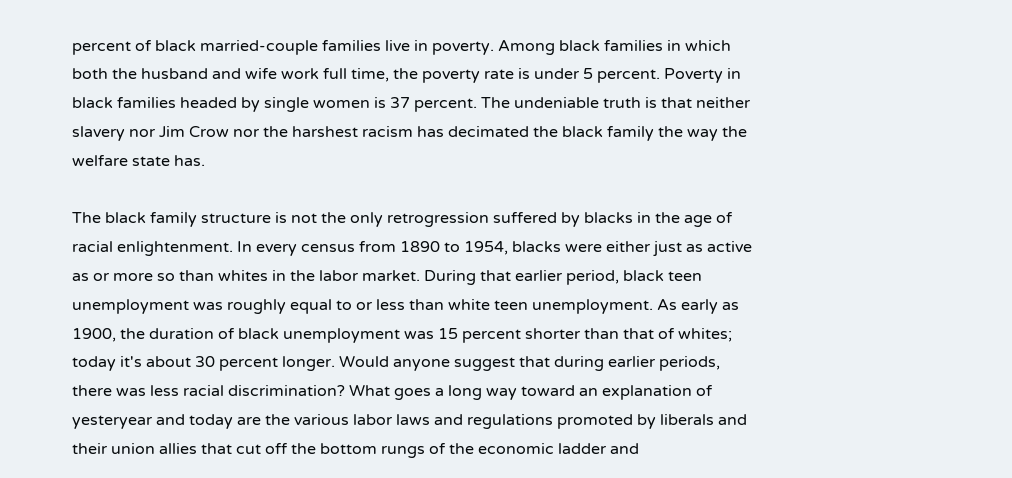percent of black married-couple families live in poverty. Among black families in which both the husband and wife work full time, the poverty rate is under 5 percent. Poverty in black families headed by single women is 37 percent. The undeniable truth is that neither slavery nor Jim Crow nor the harshest racism has decimated the black family the way the welfare state has.

The black family structure is not the only retrogression suffered by blacks in the age of racial enlightenment. In every census from 1890 to 1954, blacks were either just as active as or more so than whites in the labor market. During that earlier period, black teen unemployment was roughly equal to or less than white teen unemployment. As early as 1900, the duration of black unemployment was 15 percent shorter than that of whites; today it's about 30 percent longer. Would anyone suggest that during earlier periods, there was less racial discrimination? What goes a long way toward an explanation of yesteryear and today are the various labor laws and regulations promoted by liberals and their union allies that cut off the bottom rungs of the economic ladder and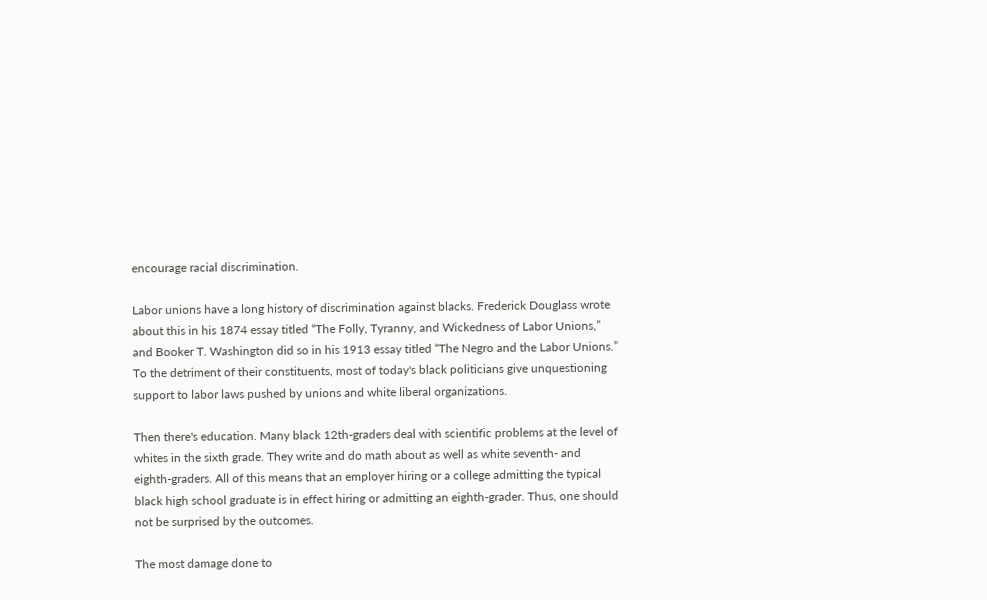encourage racial discrimination.

Labor unions have a long history of discrimination against blacks. Frederick Douglass wrote about this in his 1874 essay titled “The Folly, Tyranny, and Wickedness of Labor Unions,” and Booker T. Washington did so in his 1913 essay titled “The Negro and the Labor Unions.” To the detriment of their constituents, most of today's black politicians give unquestioning support to labor laws pushed by unions and white liberal organizations.

Then there's education. Many black 12th-graders deal with scientific problems at the level of whites in the sixth grade. They write and do math about as well as white seventh- and eighth-graders. All of this means that an employer hiring or a college admitting the typical black high school graduate is in effect hiring or admitting an eighth-grader. Thus, one should not be surprised by the outcomes.

The most damage done to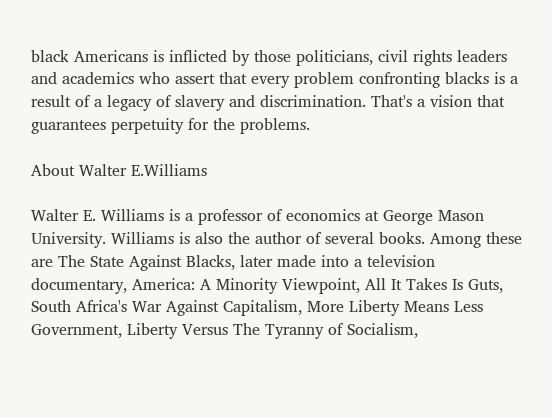black Americans is inflicted by those politicians, civil rights leaders and academics who assert that every problem confronting blacks is a result of a legacy of slavery and discrimination. That's a vision that guarantees perpetuity for the problems.

About Walter E.Williams

Walter E. Williams is a professor of economics at George Mason University. Williams is also the author of several books. Among these are The State Against Blacks, later made into a television documentary, America: A Minority Viewpoint, All It Takes Is Guts, South Africa's War Against Capitalism, More Liberty Means Less Government, Liberty Versus The Tyranny of Socialism,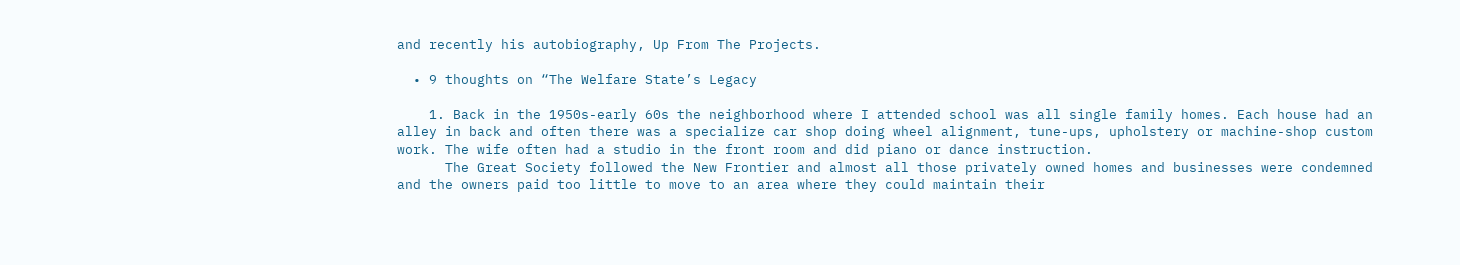and recently his autobiography, Up From The Projects.

  • 9 thoughts on “The Welfare State’s Legacy

    1. Back in the 1950s-early 60s the neighborhood where I attended school was all single family homes. Each house had an alley in back and often there was a specialize car shop doing wheel alignment, tune-ups, upholstery or machine-shop custom work. The wife often had a studio in the front room and did piano or dance instruction.
      The Great Society followed the New Frontier and almost all those privately owned homes and businesses were condemned and the owners paid too little to move to an area where they could maintain their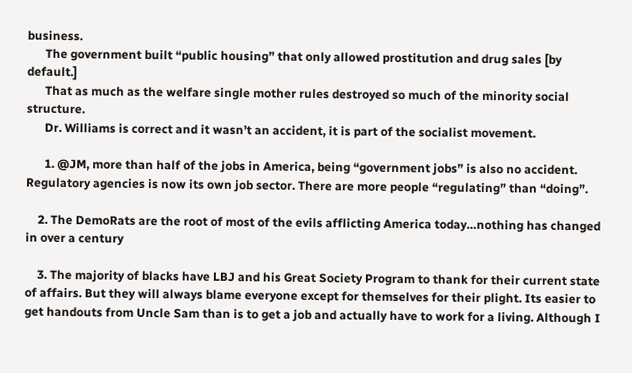business.
      The government built “public housing” that only allowed prostitution and drug sales [by default.]
      That as much as the welfare single mother rules destroyed so much of the minority social structure.
      Dr. Williams is correct and it wasn’t an accident, it is part of the socialist movement.

      1. @JM, more than half of the jobs in America, being “government jobs” is also no accident. Regulatory agencies is now its own job sector. There are more people “regulating” than “doing”.

    2. The DemoRats are the root of most of the evils afflicting America today…nothing has changed in over a century

    3. The majority of blacks have LBJ and his Great Society Program to thank for their current state of affairs. But they will always blame everyone except for themselves for their plight. Its easier to get handouts from Uncle Sam than is to get a job and actually have to work for a living. Although I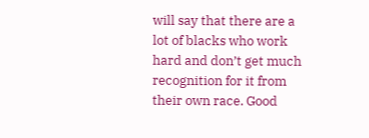will say that there are a lot of blacks who work hard and don’t get much recognition for it from their own race. Good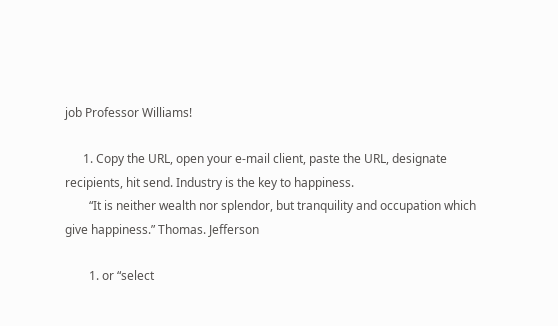job Professor Williams!

      1. Copy the URL, open your e-mail client, paste the URL, designate recipients, hit send. Industry is the key to happiness.
        “It is neither wealth nor splendor, but tranquility and occupation which give happiness.” Thomas. Jefferson

        1. or “select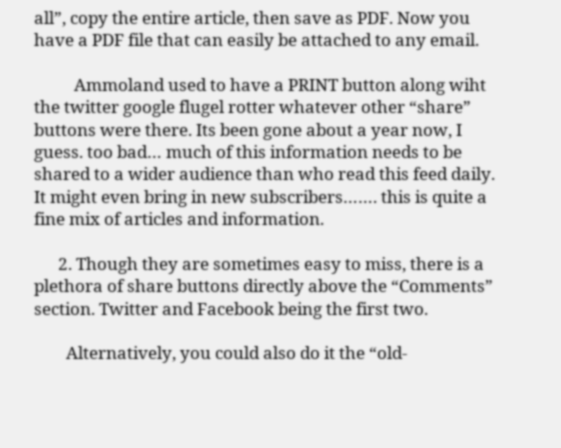all”, copy the entire article, then save as PDF. Now you have a PDF file that can easily be attached to any email.

          Ammoland used to have a PRINT button along wiht the twitter google flugel rotter whatever other “share” buttons were there. Its been gone about a year now, I guess. too bad… much of this information needs to be shared to a wider audience than who read this feed daily. It might even bring in new subscribers……. this is quite a fine mix of articles and information.

      2. Though they are sometimes easy to miss, there is a plethora of share buttons directly above the “Comments” section. Twitter and Facebook being the first two.

        Alternatively, you could also do it the “old-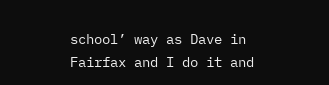school’ way as Dave in Fairfax and I do it and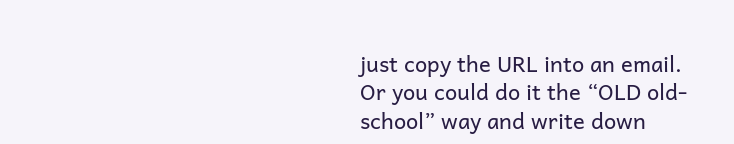just copy the URL into an email. Or you could do it the “OLD old-school” way and write down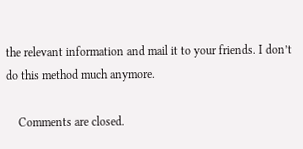the relevant information and mail it to your friends. I don’t do this method much anymore.

    Comments are closed.